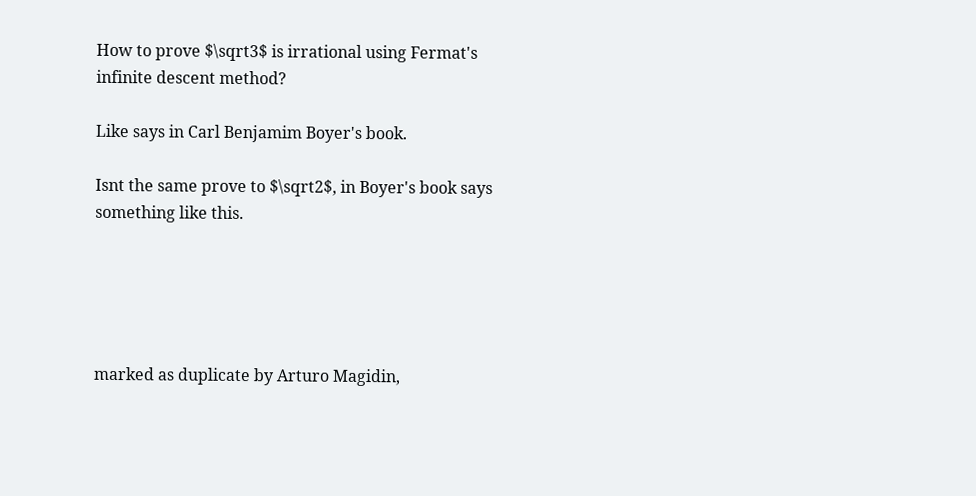How to prove $\sqrt3$ is irrational using Fermat's infinite descent method?

Like says in Carl Benjamim Boyer's book.

Isnt the same prove to $\sqrt2$, in Boyer's book says something like this.





marked as duplicate by Arturo Magidin,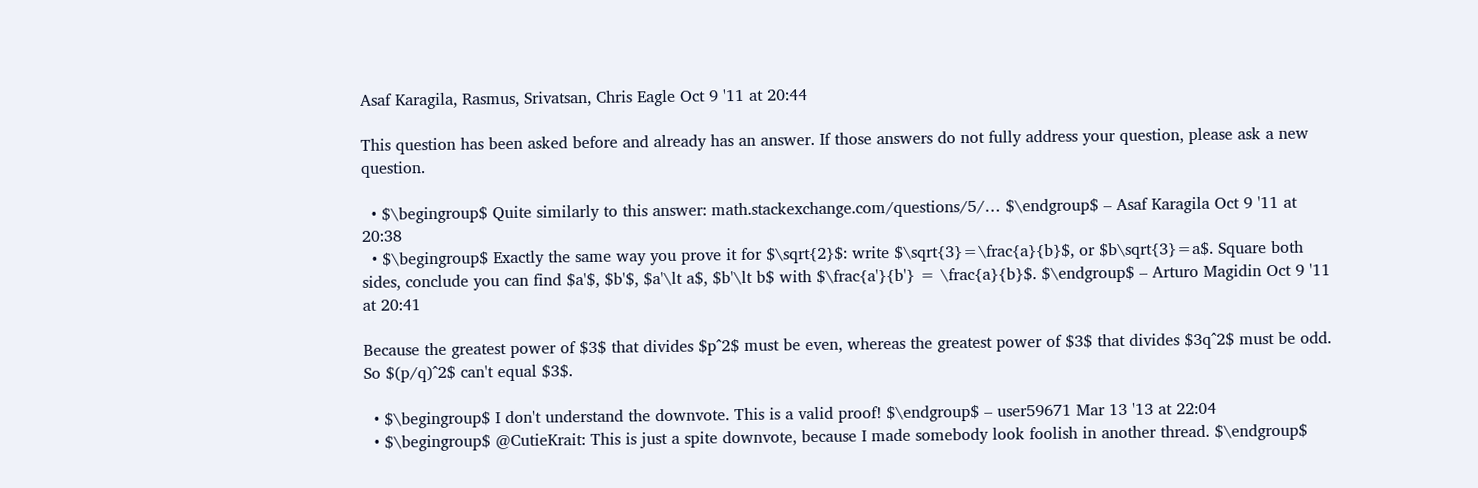Asaf Karagila, Rasmus, Srivatsan, Chris Eagle Oct 9 '11 at 20:44

This question has been asked before and already has an answer. If those answers do not fully address your question, please ask a new question.

  • $\begingroup$ Quite similarly to this answer: math.stackexchange.com/questions/5/… $\endgroup$ – Asaf Karagila Oct 9 '11 at 20:38
  • $\begingroup$ Exactly the same way you prove it for $\sqrt{2}$: write $\sqrt{3}=\frac{a}{b}$, or $b\sqrt{3}=a$. Square both sides, conclude you can find $a'$, $b'$, $a'\lt a$, $b'\lt b$ with $\frac{a'}{b'} = \frac{a}{b}$. $\endgroup$ – Arturo Magidin Oct 9 '11 at 20:41

Because the greatest power of $3$ that divides $p^2$ must be even, whereas the greatest power of $3$ that divides $3q^2$ must be odd. So $(p/q)^2$ can't equal $3$.

  • $\begingroup$ I don't understand the downvote. This is a valid proof! $\endgroup$ – user59671 Mar 13 '13 at 22:04
  • $\begingroup$ @CutieKrait: This is just a spite downvote, because I made somebody look foolish in another thread. $\endgroup$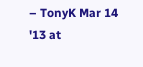– TonyK Mar 14 '13 at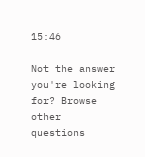15:46

Not the answer you're looking for? Browse other questions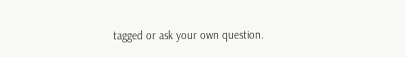tagged or ask your own question.